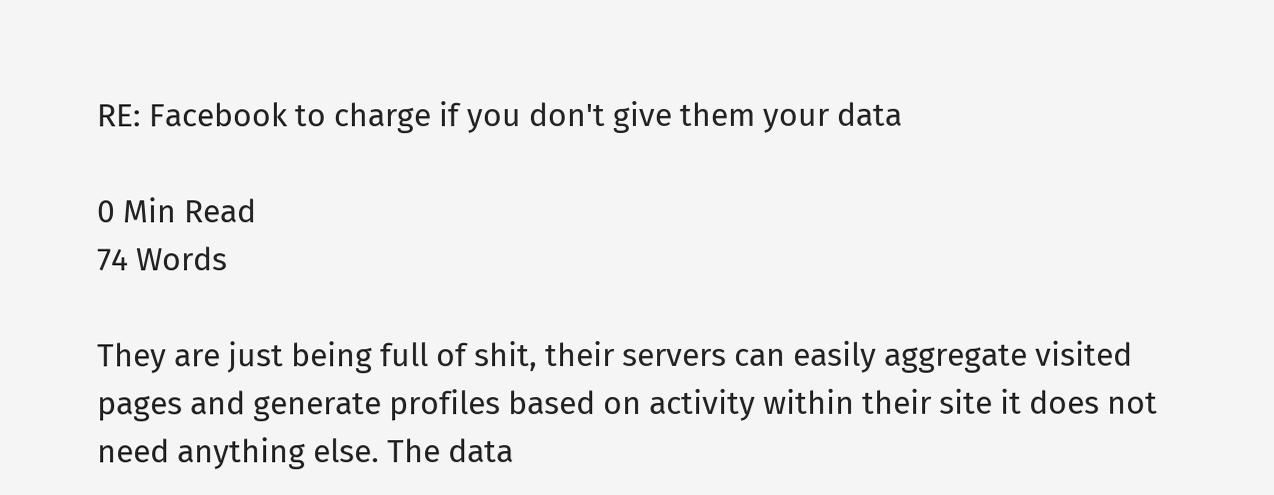RE: Facebook to charge if you don't give them your data

0 Min Read
74 Words

They are just being full of shit, their servers can easily aggregate visited pages and generate profiles based on activity within their site it does not need anything else. The data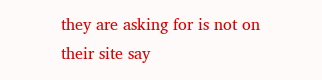they are asking for is not on their site say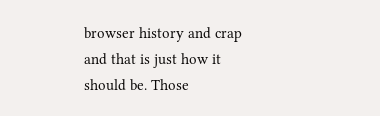browser history and crap and that is just how it should be. Those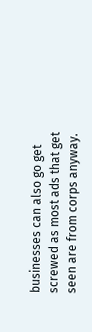businesses can also go get screwed as most ads that get seen are from corps anyway.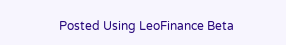Posted Using LeoFinance Beta